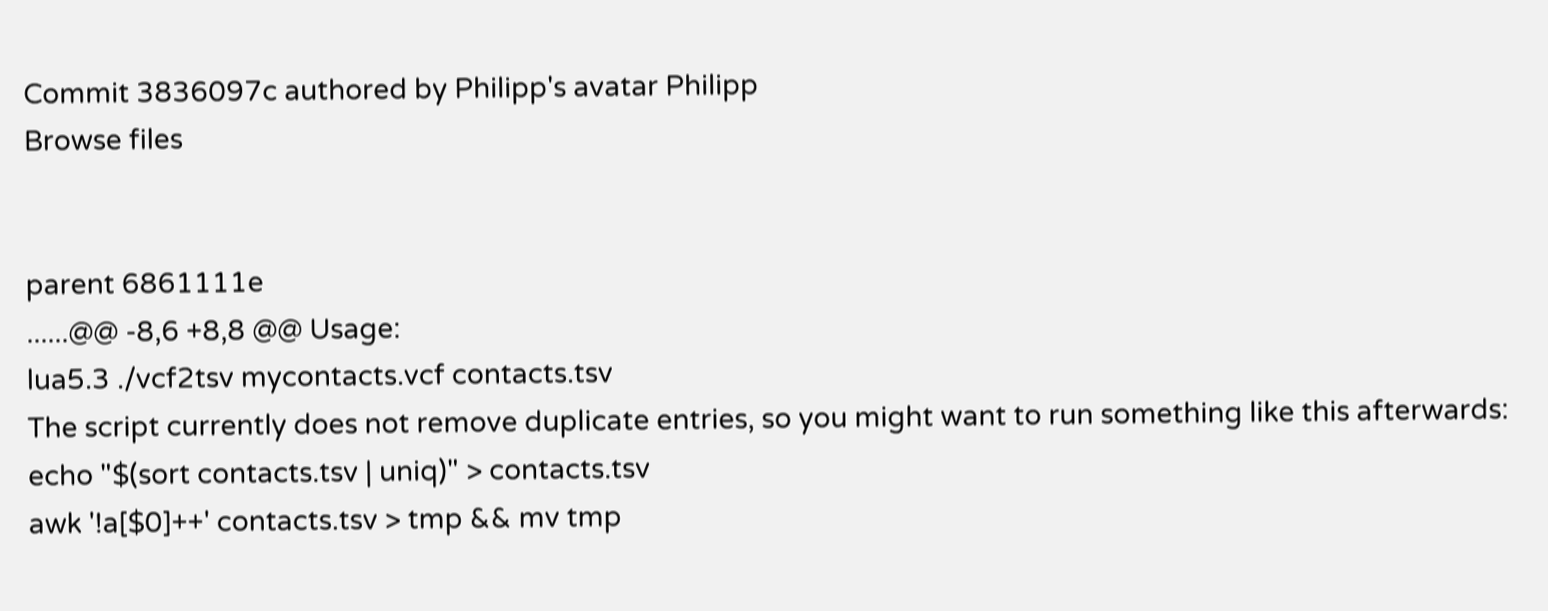Commit 3836097c authored by Philipp's avatar Philipp
Browse files


parent 6861111e
......@@ -8,6 +8,8 @@ Usage:
lua5.3 ./vcf2tsv mycontacts.vcf contacts.tsv
The script currently does not remove duplicate entries, so you might want to run something like this afterwards:
echo "$(sort contacts.tsv | uniq)" > contacts.tsv
awk '!a[$0]++' contacts.tsv > tmp && mv tmp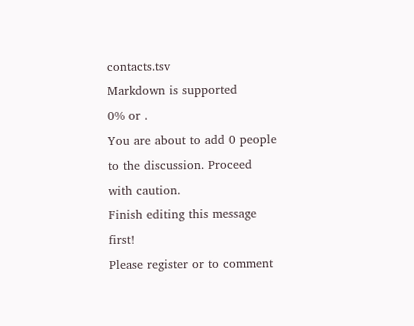contacts.tsv
Markdown is supported
0% or .
You are about to add 0 people to the discussion. Proceed with caution.
Finish editing this message first!
Please register or to comment